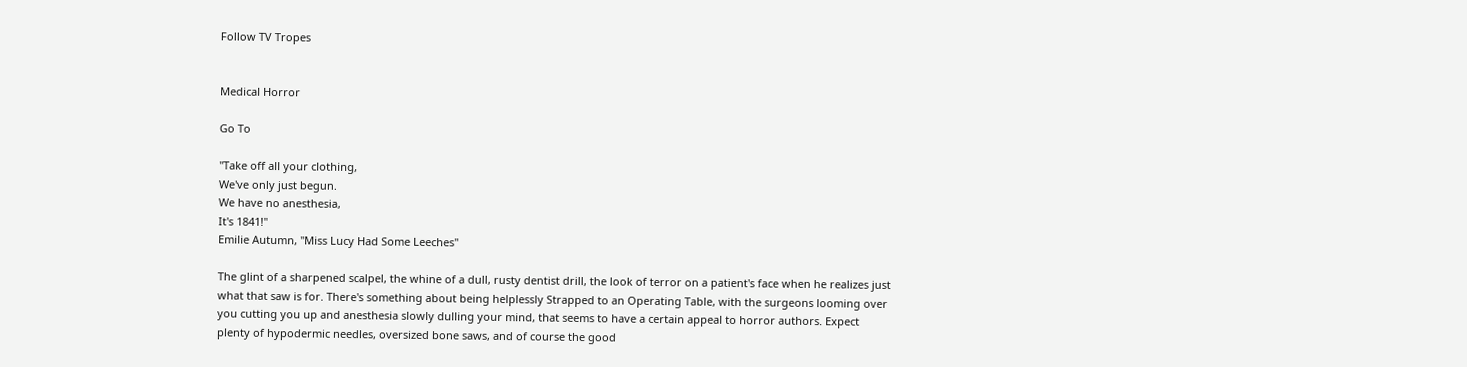Follow TV Tropes


Medical Horror

Go To

"Take off all your clothing,
We've only just begun.
We have no anesthesia,
It's 1841!"
Emilie Autumn, "Miss Lucy Had Some Leeches"

The glint of a sharpened scalpel, the whine of a dull, rusty dentist drill, the look of terror on a patient's face when he realizes just what that saw is for. There's something about being helplessly Strapped to an Operating Table, with the surgeons looming over you cutting you up and anesthesia slowly dulling your mind, that seems to have a certain appeal to horror authors. Expect plenty of hypodermic needles, oversized bone saws, and of course the good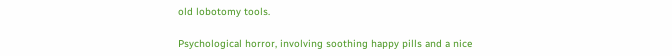old lobotomy tools.

Psychological horror, involving soothing happy pills and a nice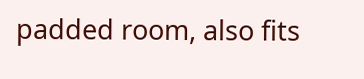padded room, also fits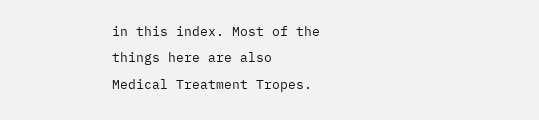in this index. Most of the things here are also Medical Treatment Tropes.